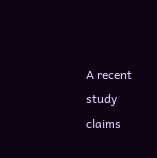A recent study claims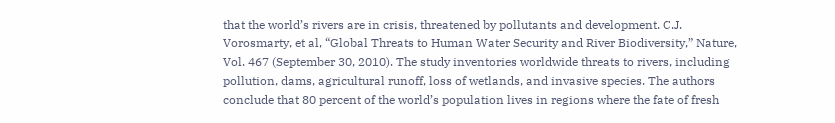that the world’s rivers are in crisis, threatened by pollutants and development. C.J. Vorosmarty, et al, “Global Threats to Human Water Security and River Biodiversity,” Nature, Vol. 467 (September 30, 2010). The study inventories worldwide threats to rivers, including pollution, dams, agricultural runoff, loss of wetlands, and invasive species. The authors conclude that 80 percent of the world’s population lives in regions where the fate of fresh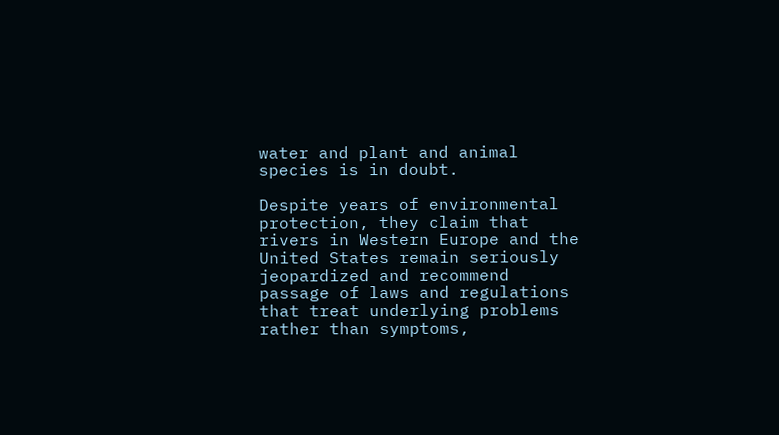water and plant and animal species is in doubt.

Despite years of environmental protection, they claim that rivers in Western Europe and the United States remain seriously jeopardized and recommend passage of laws and regulations that treat underlying problems rather than symptoms,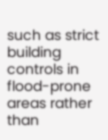such as strict building controls in flood-prone areas rather than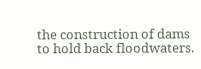the construction of dams to hold back floodwaters.